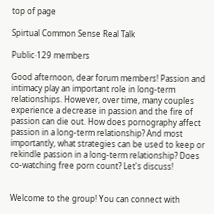top of page

Spirtual Common Sense Real Talk

Public·129 members

Good afternoon, dear forum members! Passion and intimacy play an important role in long-term relationships. However, over time, many couples experience a decrease in passion and the fire of passion can die out. How does pornography affect passion in a long-term relationship? And most importantly, what strategies can be used to keep or rekindle passion in a long-term relationship? Does co-watching free porn count? Let's discuss!


Welcome to the group! You can connect with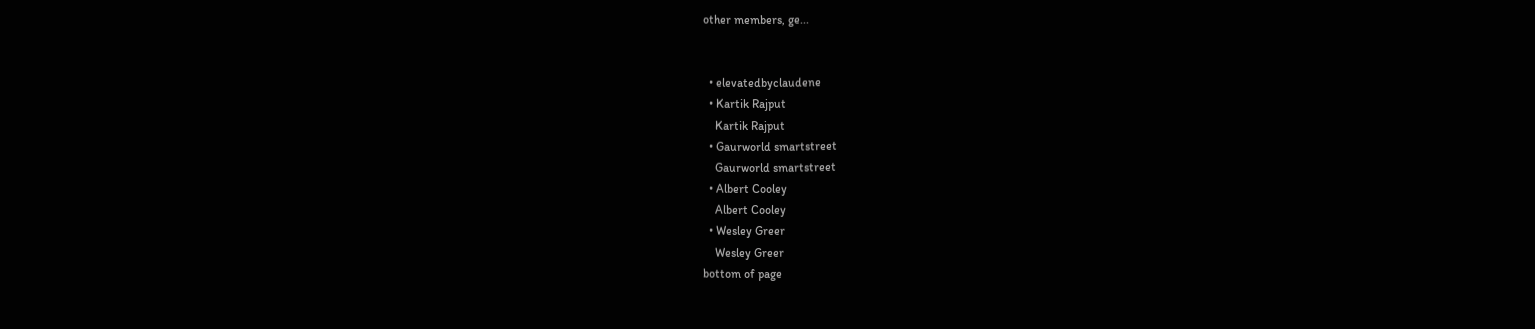other members, ge...


  • elevatedbyclaudene
  • Kartik Rajput
    Kartik Rajput
  • Gaurworld smartstreet
    Gaurworld smartstreet
  • Albert Cooley
    Albert Cooley
  • Wesley Greer
    Wesley Greer
bottom of page